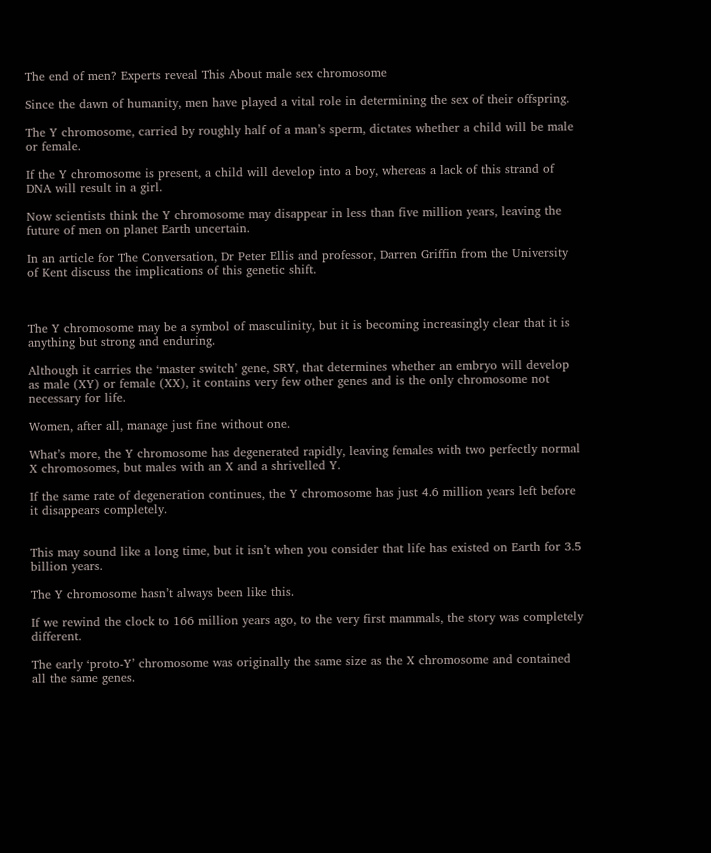The end of men? Experts reveal This About male sex chromosome

Since the dawn of humanity, men have played a vital role in determining the sex of their offspring.

The Y chromosome, carried by roughly half of a man’s sperm, dictates whether a child will be male or female.

If the Y chromosome is present, a child will develop into a boy, whereas a lack of this strand of DNA will result in a girl.

Now scientists think the Y chromosome may disappear in less than five million years, leaving the future of men on planet Earth uncertain.

In an article for The Conversation, Dr Peter Ellis and professor, Darren Griffin from the University of Kent discuss the implications of this genetic shift.



The Y chromosome may be a symbol of masculinity, but it is becoming increasingly clear that it is anything but strong and enduring.

Although it carries the ‘master switch’ gene, SRY, that determines whether an embryo will develop as male (XY) or female (XX), it contains very few other genes and is the only chromosome not necessary for life.

Women, after all, manage just fine without one.

What’s more, the Y chromosome has degenerated rapidly, leaving females with two perfectly normal X chromosomes, but males with an X and a shrivelled Y.

If the same rate of degeneration continues, the Y chromosome has just 4.6 million years left before it disappears completely.


This may sound like a long time, but it isn’t when you consider that life has existed on Earth for 3.5 billion years.

The Y chromosome hasn’t always been like this.

If we rewind the clock to 166 million years ago, to the very first mammals, the story was completely different.

The early ‘proto-Y’ chromosome was originally the same size as the X chromosome and contained all the same genes.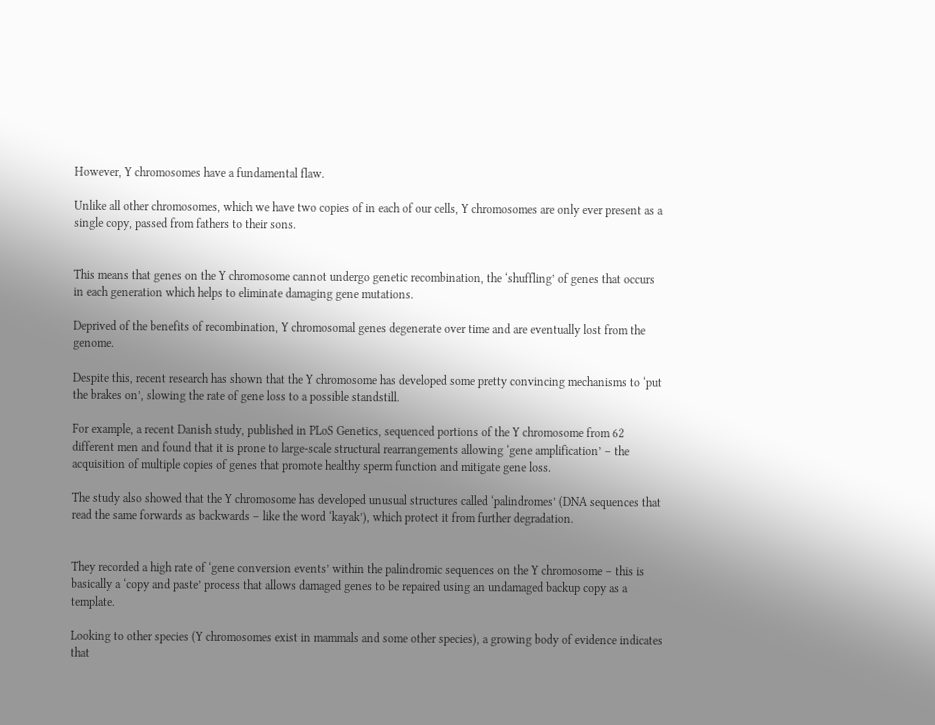However, Y chromosomes have a fundamental flaw.

Unlike all other chromosomes, which we have two copies of in each of our cells, Y chromosomes are only ever present as a single copy, passed from fathers to their sons.


This means that genes on the Y chromosome cannot undergo genetic recombination, the ‘shuffling’ of genes that occurs in each generation which helps to eliminate damaging gene mutations.

Deprived of the benefits of recombination, Y chromosomal genes degenerate over time and are eventually lost from the genome.

Despite this, recent research has shown that the Y chromosome has developed some pretty convincing mechanisms to ‘put the brakes on’, slowing the rate of gene loss to a possible standstill.

For example, a recent Danish study, published in PLoS Genetics, sequenced portions of the Y chromosome from 62 different men and found that it is prone to large-scale structural rearrangements allowing ‘gene amplification’ – the acquisition of multiple copies of genes that promote healthy sperm function and mitigate gene loss.

The study also showed that the Y chromosome has developed unusual structures called ‘palindromes’ (DNA sequences that read the same forwards as backwards – like the word ‘kayak’), which protect it from further degradation.


They recorded a high rate of ‘gene conversion events’ within the palindromic sequences on the Y chromosome – this is basically a ‘copy and paste’ process that allows damaged genes to be repaired using an undamaged backup copy as a template.

Looking to other species (Y chromosomes exist in mammals and some other species), a growing body of evidence indicates that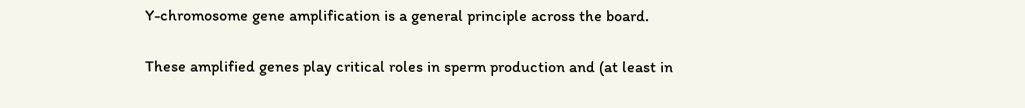Y-chromosome gene amplification is a general principle across the board.

These amplified genes play critical roles in sperm production and (at least in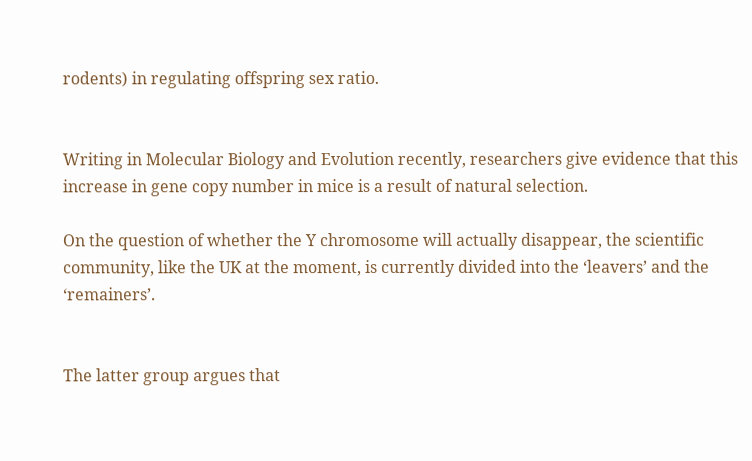rodents) in regulating offspring sex ratio.


Writing in Molecular Biology and Evolution recently, researchers give evidence that this increase in gene copy number in mice is a result of natural selection.

On the question of whether the Y chromosome will actually disappear, the scientific community, like the UK at the moment, is currently divided into the ‘leavers’ and the ‘remainers’.


The latter group argues that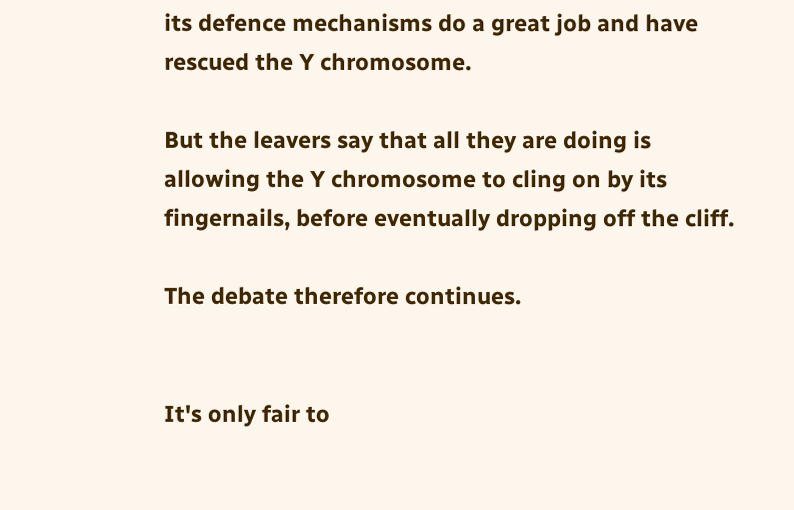its defence mechanisms do a great job and have rescued the Y chromosome.

But the leavers say that all they are doing is allowing the Y chromosome to cling on by its fingernails, before eventually dropping off the cliff.

The debate therefore continues.


It's only fair to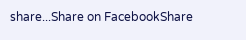share...Share on FacebookShare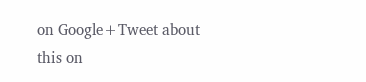on Google+Tweet about this on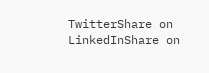TwitterShare on LinkedInShare on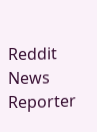Reddit
News Reporter